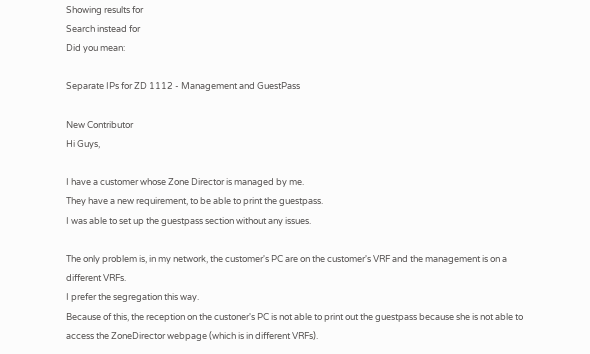Showing results for
Search instead for
Did you mean:

Separate IPs for ZD 1112 - Management and GuestPass

New Contributor
Hi Guys,

I have a customer whose Zone Director is managed by me.
They have a new requirement, to be able to print the guestpass.
I was able to set up the guestpass section without any issues.

The only problem is, in my network, the customer's PC are on the customer's VRF and the management is on a different VRFs.
I prefer the segregation this way.
Because of this, the reception on the custoner's PC is not able to print out the guestpass because she is not able to access the ZoneDirector webpage (which is in different VRFs).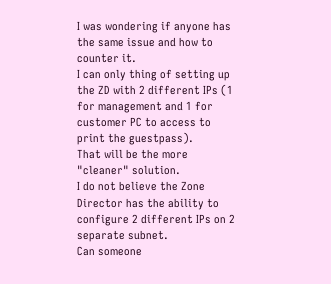I was wondering if anyone has the same issue and how to counter it.
I can only thing of setting up the ZD with 2 different IPs (1 for management and 1 for customer PC to access to print the guestpass).
That will be the more "cleaner" solution.
I do not believe the Zone Director has the ability to configure 2 different IPs on 2 separate subnet.
Can someone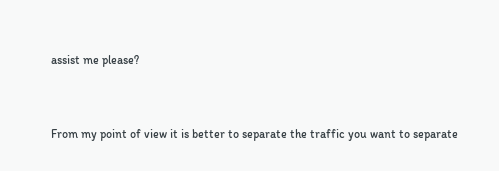assist me please?


From my point of view it is better to separate the traffic you want to separate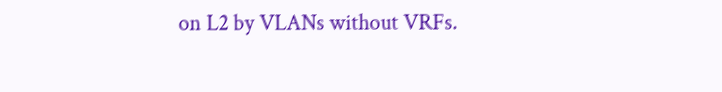on L2 by VLANs without VRFs.